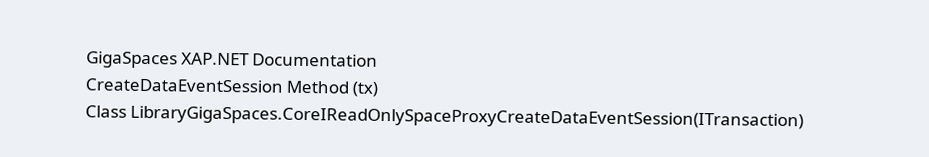GigaSpaces XAP.NET Documentation
CreateDataEventSession Method (tx)
Class LibraryGigaSpaces.CoreIReadOnlySpaceProxyCreateDataEventSession(ITransaction)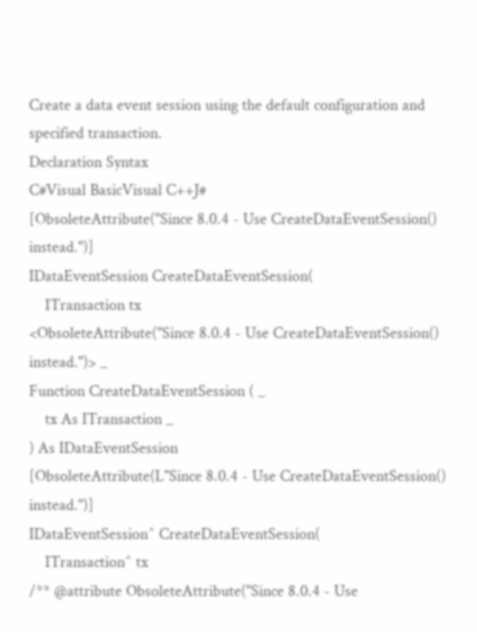Create a data event session using the default configuration and specified transaction.
Declaration Syntax
C#Visual BasicVisual C++J#
[ObsoleteAttribute("Since 8.0.4 - Use CreateDataEventSession() instead.")]
IDataEventSession CreateDataEventSession(
    ITransaction tx
<ObsoleteAttribute("Since 8.0.4 - Use CreateDataEventSession() instead.")> _
Function CreateDataEventSession ( _
    tx As ITransaction _
) As IDataEventSession
[ObsoleteAttribute(L"Since 8.0.4 - Use CreateDataEventSession() instead.")]
IDataEventSession^ CreateDataEventSession(
    ITransaction^ tx
/** @attribute ObsoleteAttribute("Since 8.0.4 - Use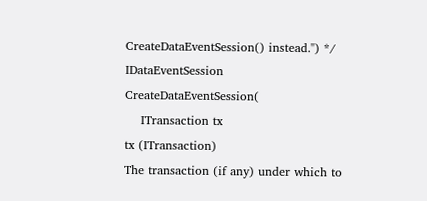CreateDataEventSession() instead.") */
IDataEventSession CreateDataEventSession(
    ITransaction tx
tx (ITransaction)
The transaction (if any) under which to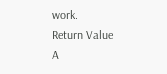work.
Return Value
A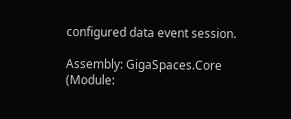configured data event session.

Assembly: GigaSpaces.Core (Module: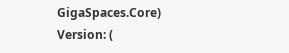GigaSpaces.Core) Version: (